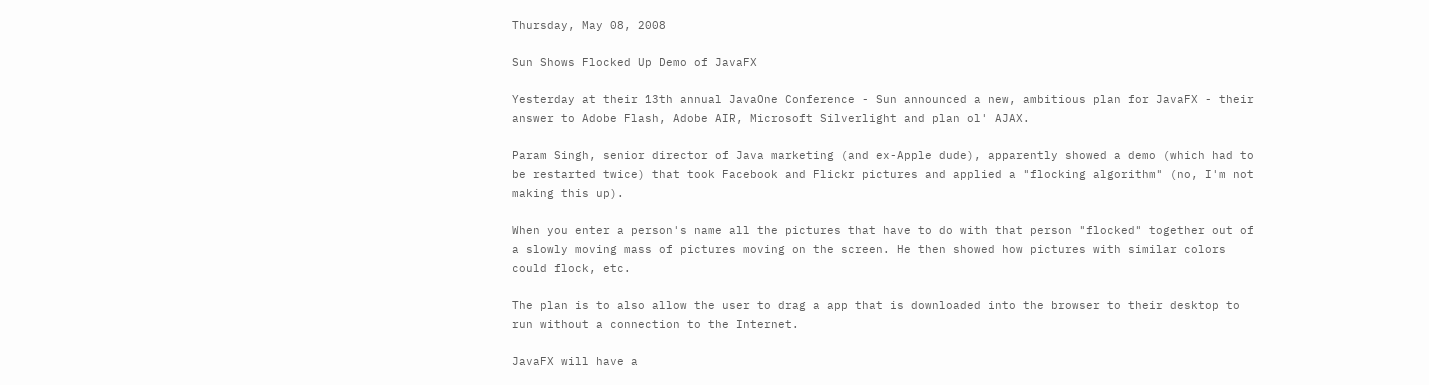Thursday, May 08, 2008

Sun Shows Flocked Up Demo of JavaFX

Yesterday at their 13th annual JavaOne Conference - Sun announced a new, ambitious plan for JavaFX - their answer to Adobe Flash, Adobe AIR, Microsoft Silverlight and plan ol' AJAX.

Param Singh, senior director of Java marketing (and ex-Apple dude), apparently showed a demo (which had to be restarted twice) that took Facebook and Flickr pictures and applied a "flocking algorithm" (no, I'm not making this up).

When you enter a person's name all the pictures that have to do with that person "flocked" together out of a slowly moving mass of pictures moving on the screen. He then showed how pictures with similar colors could flock, etc.

The plan is to also allow the user to drag a app that is downloaded into the browser to their desktop to run without a connection to the Internet.

JavaFX will have a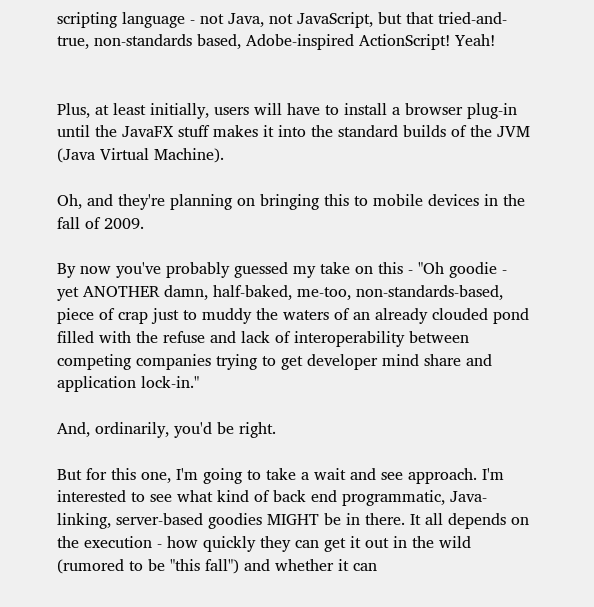scripting language - not Java, not JavaScript, but that tried-and-true, non-standards based, Adobe-inspired ActionScript! Yeah!


Plus, at least initially, users will have to install a browser plug-in until the JavaFX stuff makes it into the standard builds of the JVM (Java Virtual Machine).

Oh, and they're planning on bringing this to mobile devices in the fall of 2009.

By now you've probably guessed my take on this - "Oh goodie - yet ANOTHER damn, half-baked, me-too, non-standards-based, piece of crap just to muddy the waters of an already clouded pond filled with the refuse and lack of interoperability between competing companies trying to get developer mind share and application lock-in."

And, ordinarily, you'd be right.

But for this one, I'm going to take a wait and see approach. I'm interested to see what kind of back end programmatic, Java-linking, server-based goodies MIGHT be in there. It all depends on the execution - how quickly they can get it out in the wild (rumored to be "this fall") and whether it can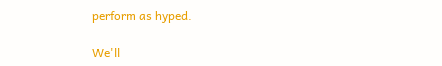perform as hyped.

We'll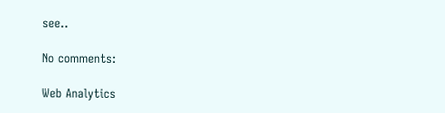see..

No comments:

Web Analytics